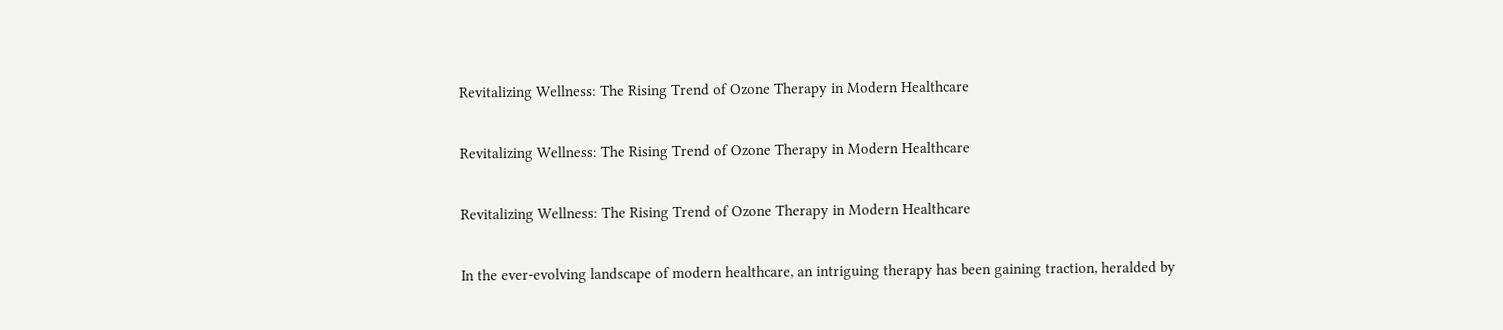Revitalizing Wellness: The Rising Trend of Ozone Therapy in Modern Healthcare

Revitalizing Wellness: The Rising Trend of Ozone Therapy in Modern Healthcare

Revitalizing Wellness: The Rising Trend of Ozone Therapy in Modern Healthcare

In the ever-evolving landscape of modern healthcare, an intriguing therapy has been gaining traction, heralded by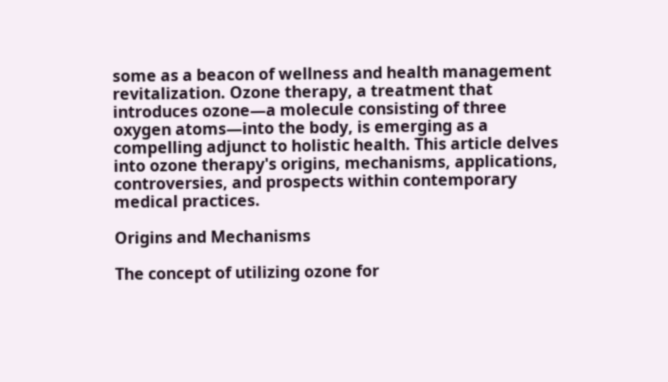some as a beacon of wellness and health management revitalization. Ozone therapy, a treatment that introduces ozone—a molecule consisting of three oxygen atoms—into the body, is emerging as a compelling adjunct to holistic health. This article delves into ozone therapy's origins, mechanisms, applications, controversies, and prospects within contemporary medical practices.

Origins and Mechanisms

The concept of utilizing ozone for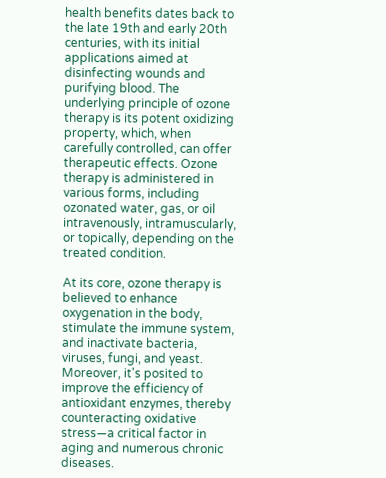health benefits dates back to the late 19th and early 20th centuries, with its initial applications aimed at disinfecting wounds and purifying blood. The underlying principle of ozone therapy is its potent oxidizing property, which, when carefully controlled, can offer therapeutic effects. Ozone therapy is administered in various forms, including ozonated water, gas, or oil intravenously, intramuscularly, or topically, depending on the treated condition.

At its core, ozone therapy is believed to enhance oxygenation in the body, stimulate the immune system, and inactivate bacteria, viruses, fungi, and yeast. Moreover, it's posited to improve the efficiency of antioxidant enzymes, thereby counteracting oxidative stress—a critical factor in aging and numerous chronic diseases.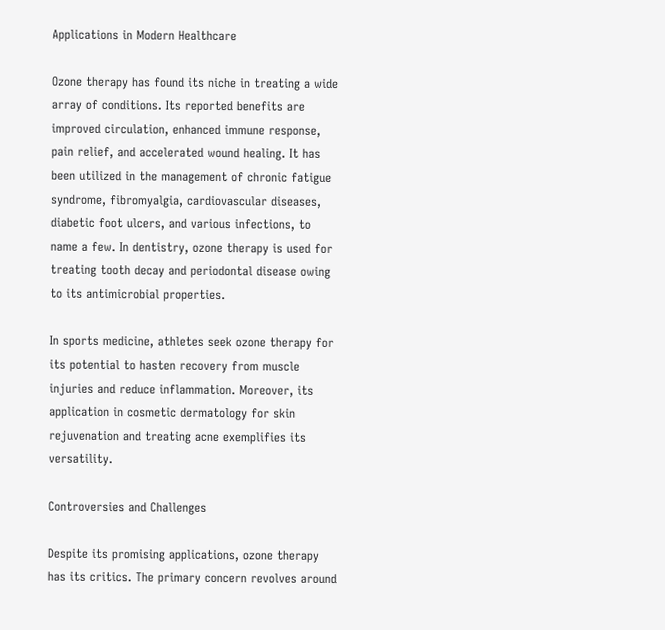Applications in Modern Healthcare

Ozone therapy has found its niche in treating a wide array of conditions. Its reported benefits are improved circulation, enhanced immune response, pain relief, and accelerated wound healing. It has been utilized in the management of chronic fatigue syndrome, fibromyalgia, cardiovascular diseases, diabetic foot ulcers, and various infections, to name a few. In dentistry, ozone therapy is used for treating tooth decay and periodontal disease owing to its antimicrobial properties.

In sports medicine, athletes seek ozone therapy for its potential to hasten recovery from muscle injuries and reduce inflammation. Moreover, its application in cosmetic dermatology for skin rejuvenation and treating acne exemplifies its versatility.

Controversies and Challenges

Despite its promising applications, ozone therapy has its critics. The primary concern revolves around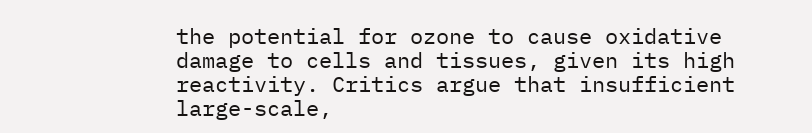the potential for ozone to cause oxidative damage to cells and tissues, given its high reactivity. Critics argue that insufficient large-scale,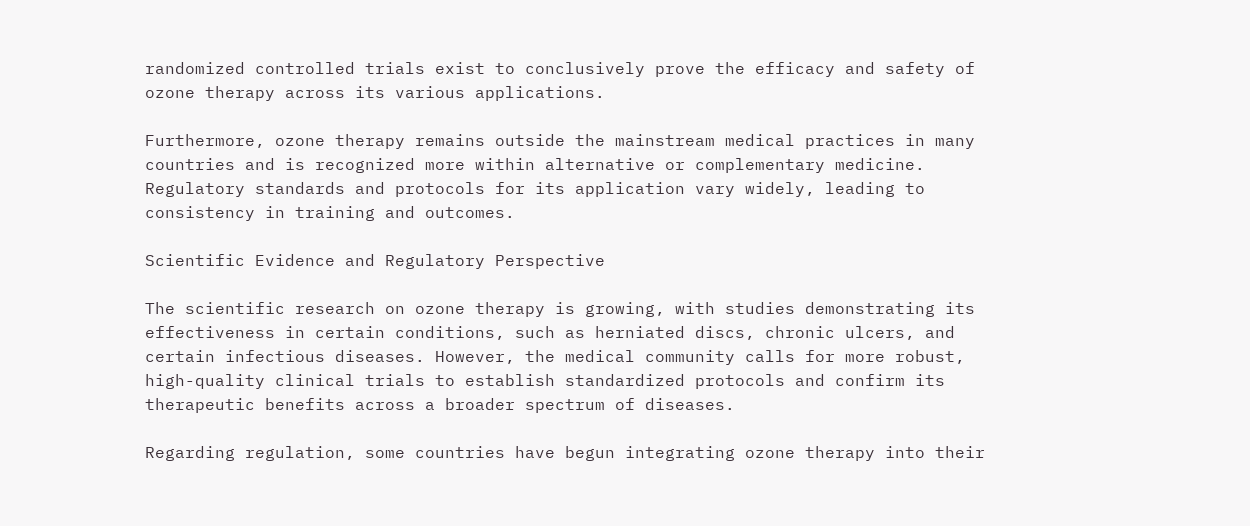randomized controlled trials exist to conclusively prove the efficacy and safety of ozone therapy across its various applications.

Furthermore, ozone therapy remains outside the mainstream medical practices in many countries and is recognized more within alternative or complementary medicine. Regulatory standards and protocols for its application vary widely, leading to consistency in training and outcomes.

Scientific Evidence and Regulatory Perspective

The scientific research on ozone therapy is growing, with studies demonstrating its effectiveness in certain conditions, such as herniated discs, chronic ulcers, and certain infectious diseases. However, the medical community calls for more robust, high-quality clinical trials to establish standardized protocols and confirm its therapeutic benefits across a broader spectrum of diseases.

Regarding regulation, some countries have begun integrating ozone therapy into their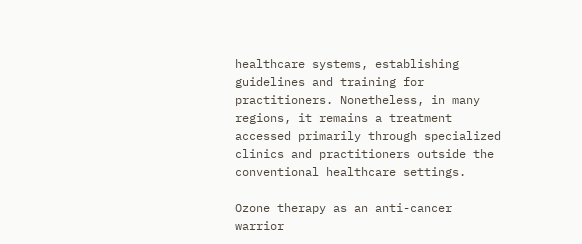healthcare systems, establishing guidelines and training for practitioners. Nonetheless, in many regions, it remains a treatment accessed primarily through specialized clinics and practitioners outside the conventional healthcare settings.

Ozone therapy as an anti-cancer warrior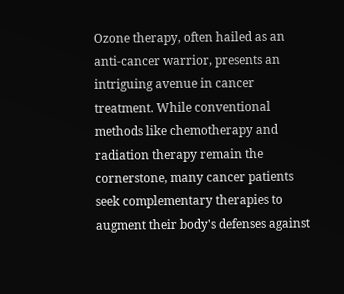Ozone therapy, often hailed as an anti-cancer warrior, presents an intriguing avenue in cancer treatment. While conventional methods like chemotherapy and radiation therapy remain the cornerstone, many cancer patients seek complementary therapies to augment their body's defenses against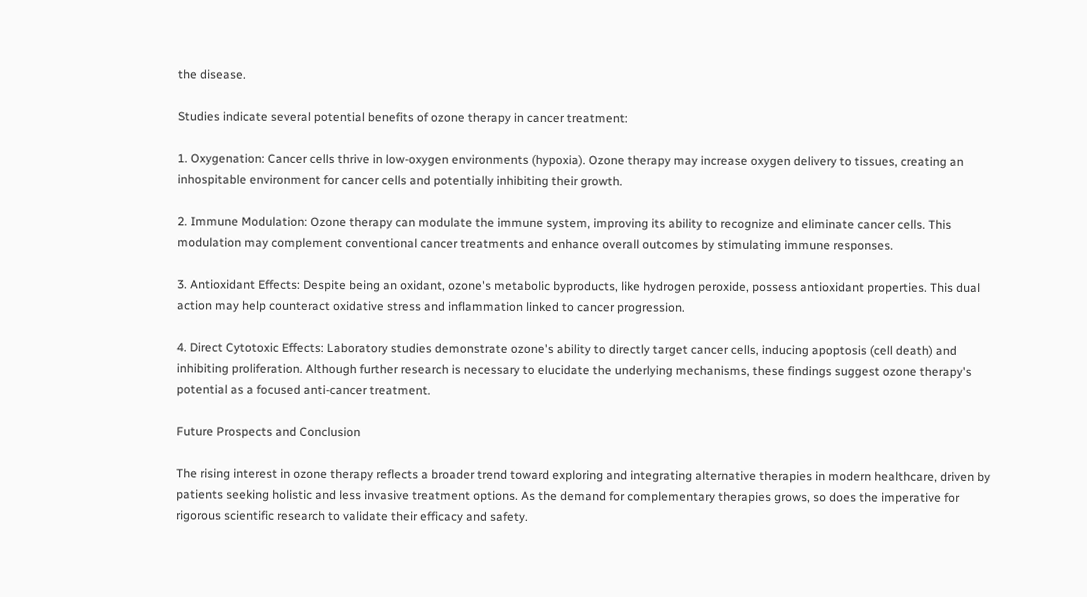the disease.

Studies indicate several potential benefits of ozone therapy in cancer treatment:

1. Oxygenation: Cancer cells thrive in low-oxygen environments (hypoxia). Ozone therapy may increase oxygen delivery to tissues, creating an inhospitable environment for cancer cells and potentially inhibiting their growth.

2. Immune Modulation: Ozone therapy can modulate the immune system, improving its ability to recognize and eliminate cancer cells. This modulation may complement conventional cancer treatments and enhance overall outcomes by stimulating immune responses.

3. Antioxidant Effects: Despite being an oxidant, ozone's metabolic byproducts, like hydrogen peroxide, possess antioxidant properties. This dual action may help counteract oxidative stress and inflammation linked to cancer progression.

4. Direct Cytotoxic Effects: Laboratory studies demonstrate ozone's ability to directly target cancer cells, inducing apoptosis (cell death) and inhibiting proliferation. Although further research is necessary to elucidate the underlying mechanisms, these findings suggest ozone therapy's potential as a focused anti-cancer treatment.

Future Prospects and Conclusion

The rising interest in ozone therapy reflects a broader trend toward exploring and integrating alternative therapies in modern healthcare, driven by patients seeking holistic and less invasive treatment options. As the demand for complementary therapies grows, so does the imperative for rigorous scientific research to validate their efficacy and safety.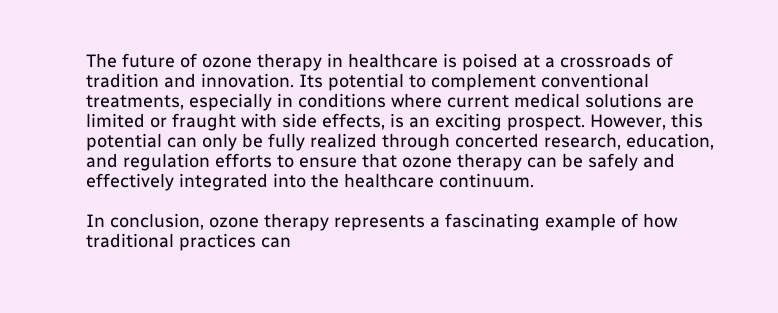The future of ozone therapy in healthcare is poised at a crossroads of tradition and innovation. Its potential to complement conventional treatments, especially in conditions where current medical solutions are limited or fraught with side effects, is an exciting prospect. However, this potential can only be fully realized through concerted research, education, and regulation efforts to ensure that ozone therapy can be safely and effectively integrated into the healthcare continuum.

In conclusion, ozone therapy represents a fascinating example of how traditional practices can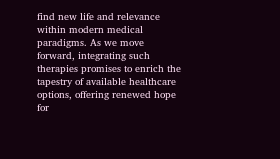find new life and relevance within modern medical paradigms. As we move forward, integrating such therapies promises to enrich the tapestry of available healthcare options, offering renewed hope for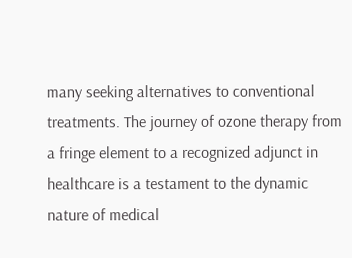many seeking alternatives to conventional treatments. The journey of ozone therapy from a fringe element to a recognized adjunct in healthcare is a testament to the dynamic nature of medical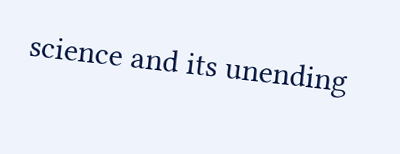science and its unending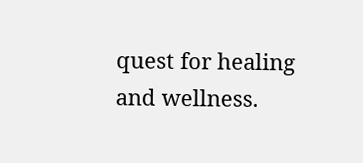quest for healing and wellness.